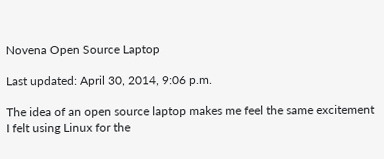Novena Open Source Laptop

Last updated: April 30, 2014, 9:06 p.m.

The idea of an open source laptop makes me feel the same excitement I felt using Linux for the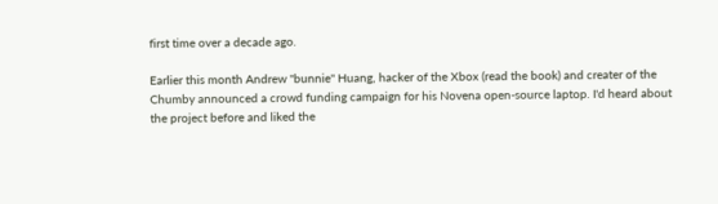first time over a decade ago.

Earlier this month Andrew "bunnie" Huang, hacker of the Xbox (read the book) and creater of the Chumby announced a crowd funding campaign for his Novena open-source laptop. I'd heard about the project before and liked the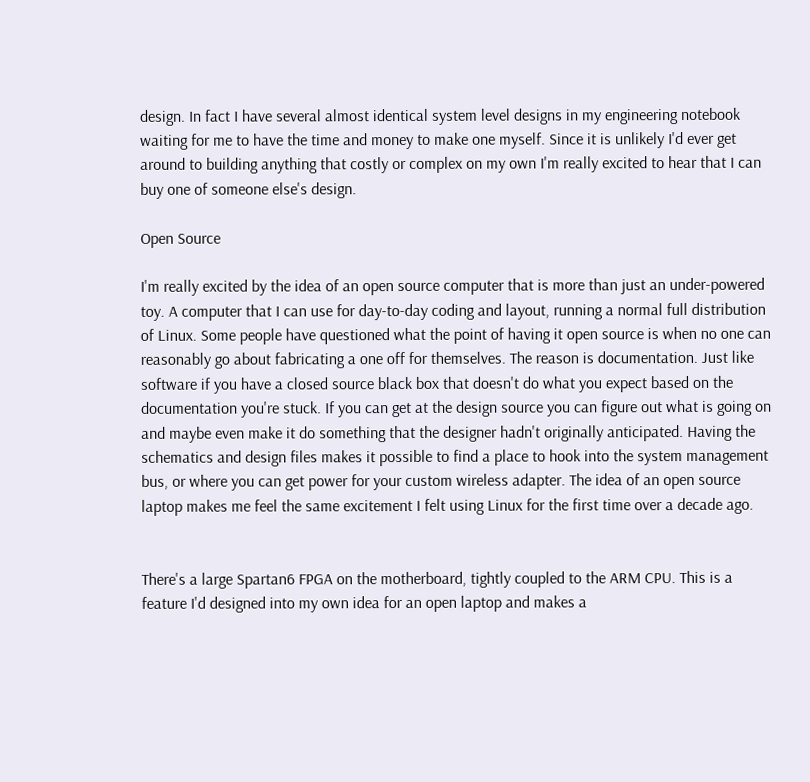design. In fact I have several almost identical system level designs in my engineering notebook waiting for me to have the time and money to make one myself. Since it is unlikely I'd ever get around to building anything that costly or complex on my own I'm really excited to hear that I can buy one of someone else's design.

Open Source

I'm really excited by the idea of an open source computer that is more than just an under-powered toy. A computer that I can use for day-to-day coding and layout, running a normal full distribution of Linux. Some people have questioned what the point of having it open source is when no one can reasonably go about fabricating a one off for themselves. The reason is documentation. Just like software if you have a closed source black box that doesn't do what you expect based on the documentation you're stuck. If you can get at the design source you can figure out what is going on and maybe even make it do something that the designer hadn't originally anticipated. Having the schematics and design files makes it possible to find a place to hook into the system management bus, or where you can get power for your custom wireless adapter. The idea of an open source laptop makes me feel the same excitement I felt using Linux for the first time over a decade ago.


There's a large Spartan6 FPGA on the motherboard, tightly coupled to the ARM CPU. This is a feature I'd designed into my own idea for an open laptop and makes a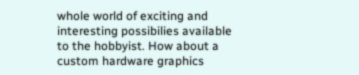whole world of exciting and interesting possibilies available to the hobbyist. How about a custom hardware graphics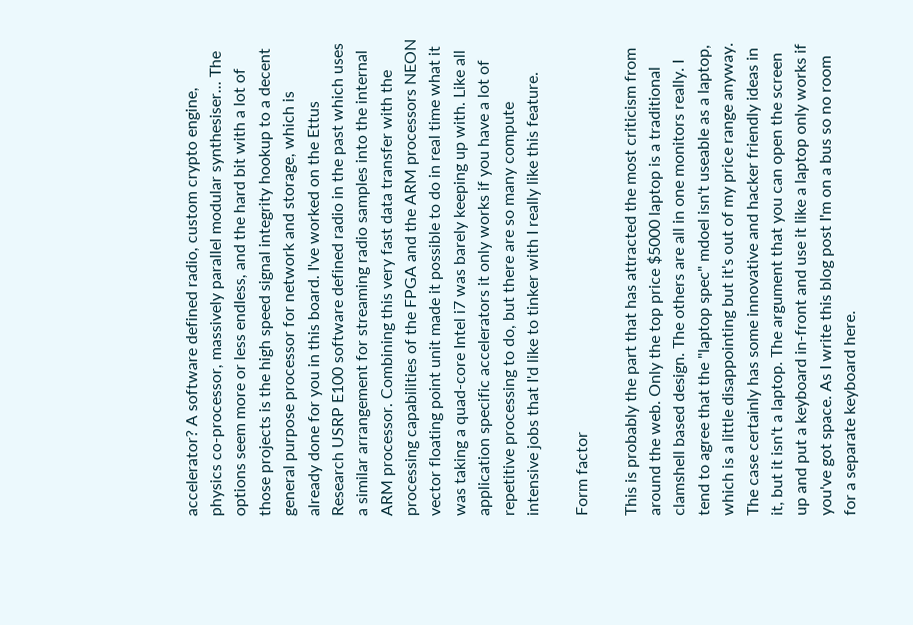accelerator? A software defined radio, custom crypto engine, physics co-processor, massively parallel modular synthesiser... The options seem more or less endless, and the hard bit with a lot of those projects is the high speed signal integrity hookup to a decent general purpose processor for network and storage, which is already done for you in this board. I've worked on the Ettus Research USRP E100 software defined radio in the past which uses a similar arrangement for streaming radio samples into the internal ARM processor. Combining this very fast data transfer with the processing capabilities of the FPGA and the ARM processors NEON vector floating point unit made it possible to do in real time what it was taking a quad-core Intel i7 was barely keeping up with. Like all application specific accelerators it only works if you have a lot of repetitive processing to do, but there are so many compute intensive jobs that I'd like to tinker with I really like this feature.

Form factor

This is probably the part that has attracted the most criticism from around the web. Only the top price $5000 laptop is a traditional clamshell based design. The others are all in one monitors really. I tend to agree that the "laptop spec" mdoel isn't useable as a laptop, which is a little disappointing but it's out of my price range anyway. The case certainly has some innovative and hacker friendly ideas in it, but it isn't a laptop. The argument that you can open the screen up and put a keyboard in-front and use it like a laptop only works if you've got space. As I write this blog post I'm on a bus so no room for a separate keyboard here.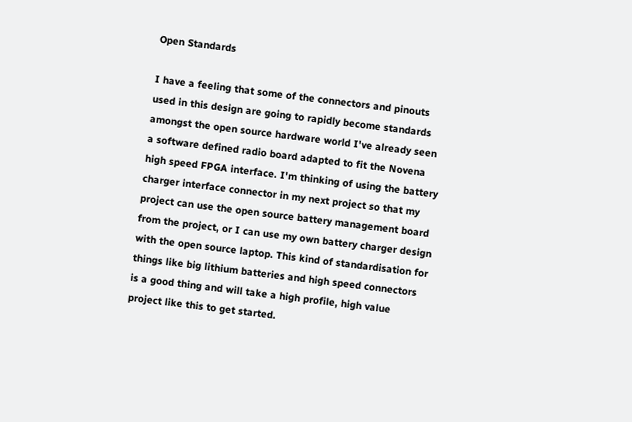Open Standards

I have a feeling that some of the connectors and pinouts used in this design are going to rapidly become standards amongst the open source hardware world I've already seen a software defined radio board adapted to fit the Novena high speed FPGA interface. I'm thinking of using the battery charger interface connector in my next project so that my project can use the open source battery management board from the project, or I can use my own battery charger design with the open source laptop. This kind of standardisation for things like big lithium batteries and high speed connectors is a good thing and will take a high profile, high value project like this to get started.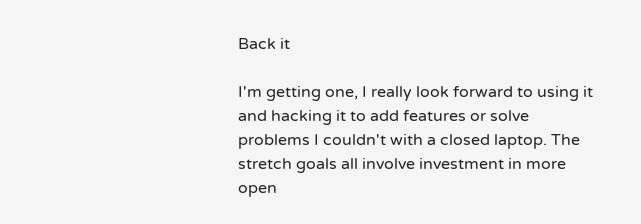Back it

I'm getting one, I really look forward to using it and hacking it to add features or solve problems I couldn't with a closed laptop. The stretch goals all involve investment in more open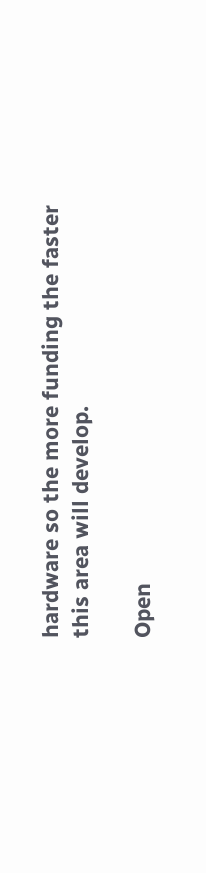hardware so the more funding the faster this area will develop.

Open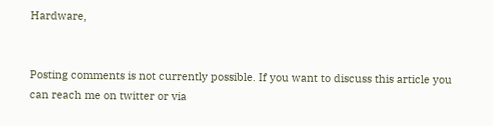Hardware,


Posting comments is not currently possible. If you want to discuss this article you can reach me on twitter or via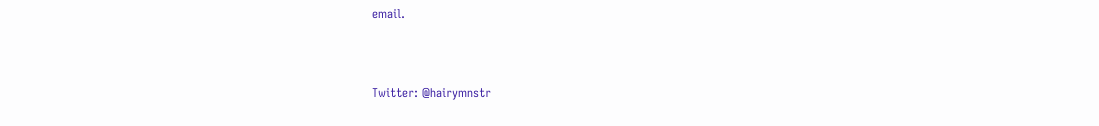email.



Twitter: @hairymnstr